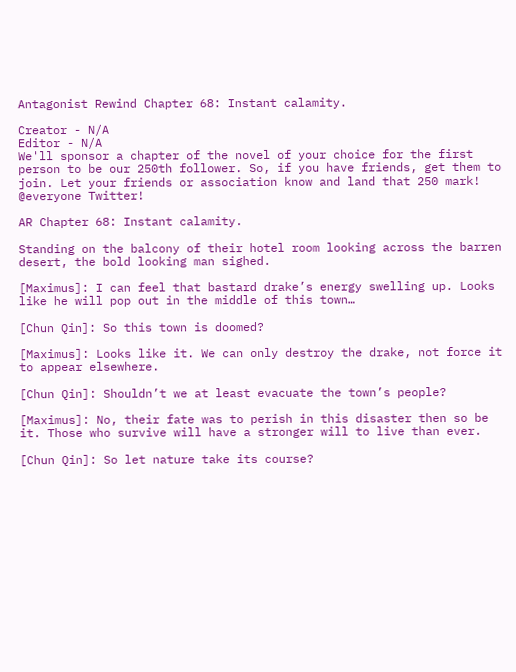Antagonist Rewind Chapter 68: Instant calamity.

Creator - N/A
Editor - N/A
We'll sponsor a chapter of the novel of your choice for the first person to be our 250th follower. So, if you have friends, get them to join. Let your friends or association know and land that 250 mark! @everyone Twitter!

AR Chapter 68: Instant calamity.

Standing on the balcony of their hotel room looking across the barren desert, the bold looking man sighed.

[Maximus]: I can feel that bastard drake’s energy swelling up. Looks like he will pop out in the middle of this town…

[Chun Qin]: So this town is doomed?

[Maximus]: Looks like it. We can only destroy the drake, not force it to appear elsewhere.

[Chun Qin]: Shouldn’t we at least evacuate the town’s people?

[Maximus]: No, their fate was to perish in this disaster then so be it. Those who survive will have a stronger will to live than ever.

[Chun Qin]: So let nature take its course?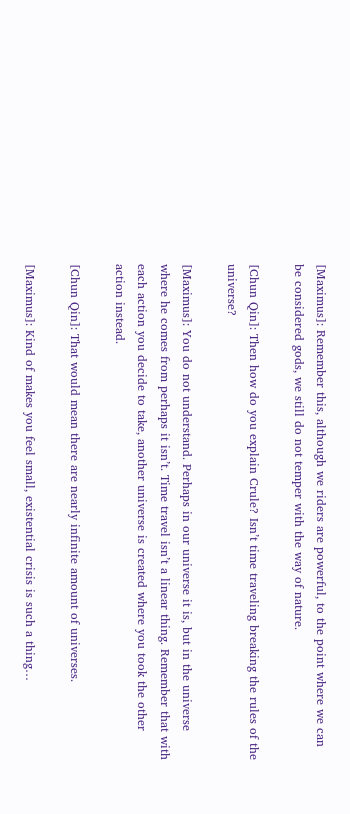[Maximus]: Remember this, although we riders are powerful, to the point where we can be considered gods, we still do not temper with the way of nature.

[Chun Qin]: Then how do you explain Crule? Isn’t time traveling breaking the rules of the universe?

[Maximus]: You do not understand. Perhaps in our universe it is, but in the universe where he comes from perhaps it isn’t. Time travel isn’t a linear thing. Remember that with each action you decide to take, another universe is created where you took the other action instead.

[Chun Qin]: That would mean there are nearly infinite amount of universes.

[Maximus]: Kind of makes you feel small, existential crisis is such a thing…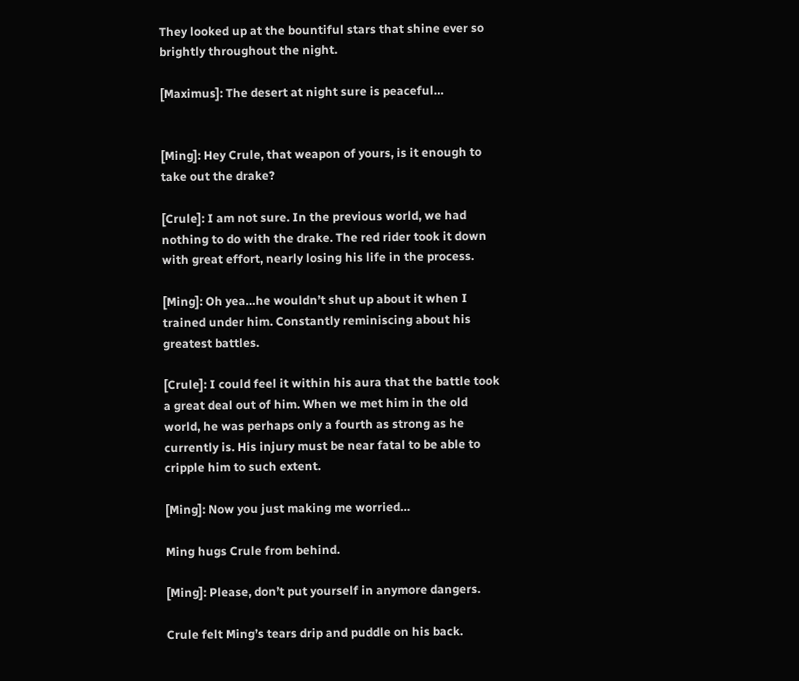They looked up at the bountiful stars that shine ever so brightly throughout the night.

[Maximus]: The desert at night sure is peaceful…


[Ming]: Hey Crule, that weapon of yours, is it enough to take out the drake?

[Crule]: I am not sure. In the previous world, we had nothing to do with the drake. The red rider took it down with great effort, nearly losing his life in the process.

[Ming]: Oh yea…he wouldn’t shut up about it when I trained under him. Constantly reminiscing about his greatest battles.

[Crule]: I could feel it within his aura that the battle took a great deal out of him. When we met him in the old world, he was perhaps only a fourth as strong as he currently is. His injury must be near fatal to be able to cripple him to such extent.

[Ming]: Now you just making me worried…

Ming hugs Crule from behind.

[Ming]: Please, don’t put yourself in anymore dangers.

Crule felt Ming’s tears drip and puddle on his back.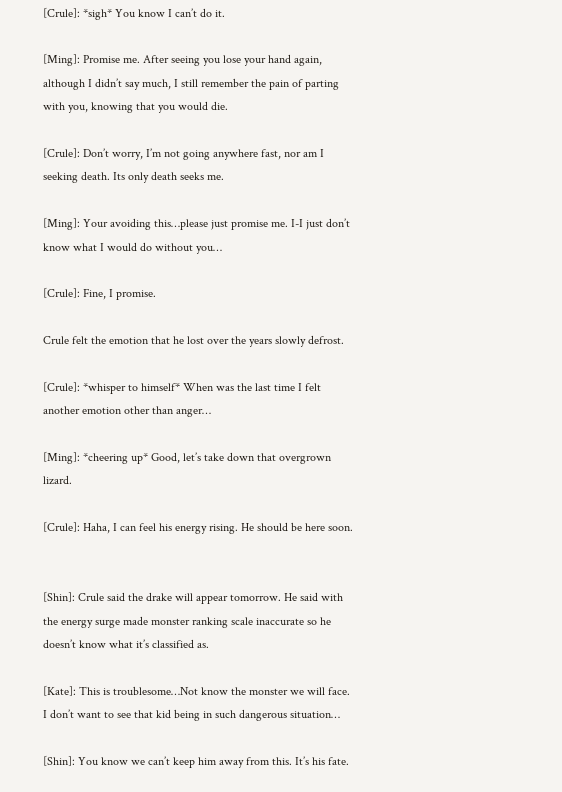[Crule]: *sigh* You know I can’t do it.

[Ming]: Promise me. After seeing you lose your hand again, although I didn’t say much, I still remember the pain of parting with you, knowing that you would die.

[Crule]: Don’t worry, I’m not going anywhere fast, nor am I seeking death. Its only death seeks me.

[Ming]: Your avoiding this…please just promise me. I-I just don’t know what I would do without you…

[Crule]: Fine, I promise.

Crule felt the emotion that he lost over the years slowly defrost.

[Crule]: *whisper to himself* When was the last time I felt another emotion other than anger…

[Ming]: *cheering up* Good, let’s take down that overgrown lizard.

[Crule]: Haha, I can feel his energy rising. He should be here soon.


[Shin]: Crule said the drake will appear tomorrow. He said with the energy surge made monster ranking scale inaccurate so he doesn’t know what it’s classified as.

[Kate]: This is troublesome…Not know the monster we will face. I don’t want to see that kid being in such dangerous situation…

[Shin]: You know we can’t keep him away from this. It’s his fate.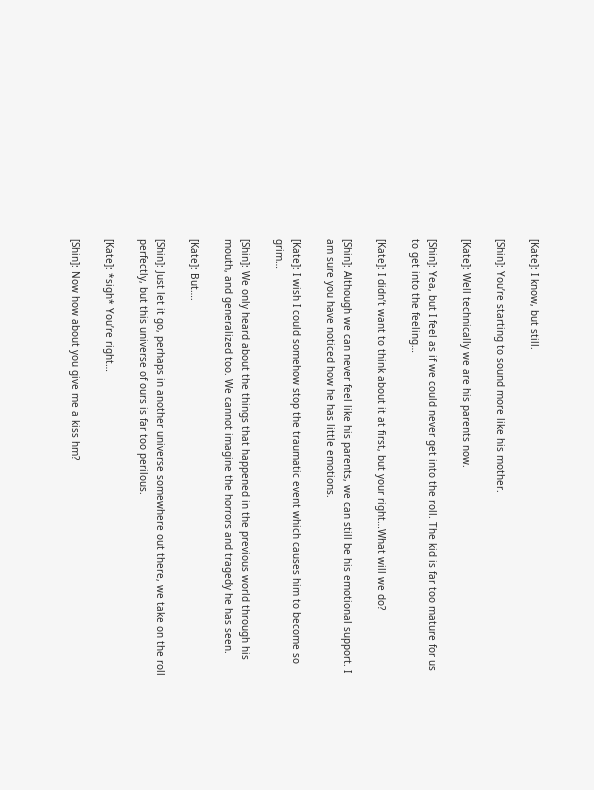[Kate]: I know, but still.

[Shin]: You’re starting to sound more like his mother.

[Kate]: Well technically we are his parents now.

[Shin]: Yea, but I feel as if we could never get into the roll. The kid is far too mature for us to get into the feeling…

[Kate]: I didn’t want to think about it at first, but your right…What will we do?

[Shin]: Although we can never feel like his parents, we can still be his emotional support. I am sure you have noticed how he has little emotions.

[Kate]: I wish I could somehow stop the traumatic event which causes him to become so grim…

[Shin]: We only heard about the things that happened in the previous world through his mouth, and generalized too. We cannot imagine the horrors and tragedy he has seen.

[Kate]: But….

[Shin]: Just let it go, perhaps in another universe somewhere out there, we take on the roll perfectly, but this universe of ours is far too perilous.

[Kate]: *sigh* You’re right…

[Shin]: Now how about you give me a kiss hm?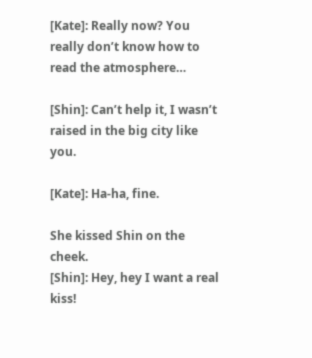[Kate]: Really now? You really don’t know how to read the atmosphere…

[Shin]: Can’t help it, I wasn’t raised in the big city like you.

[Kate]: Ha-ha, fine.

She kissed Shin on the cheek.
[Shin]: Hey, hey I want a real kiss!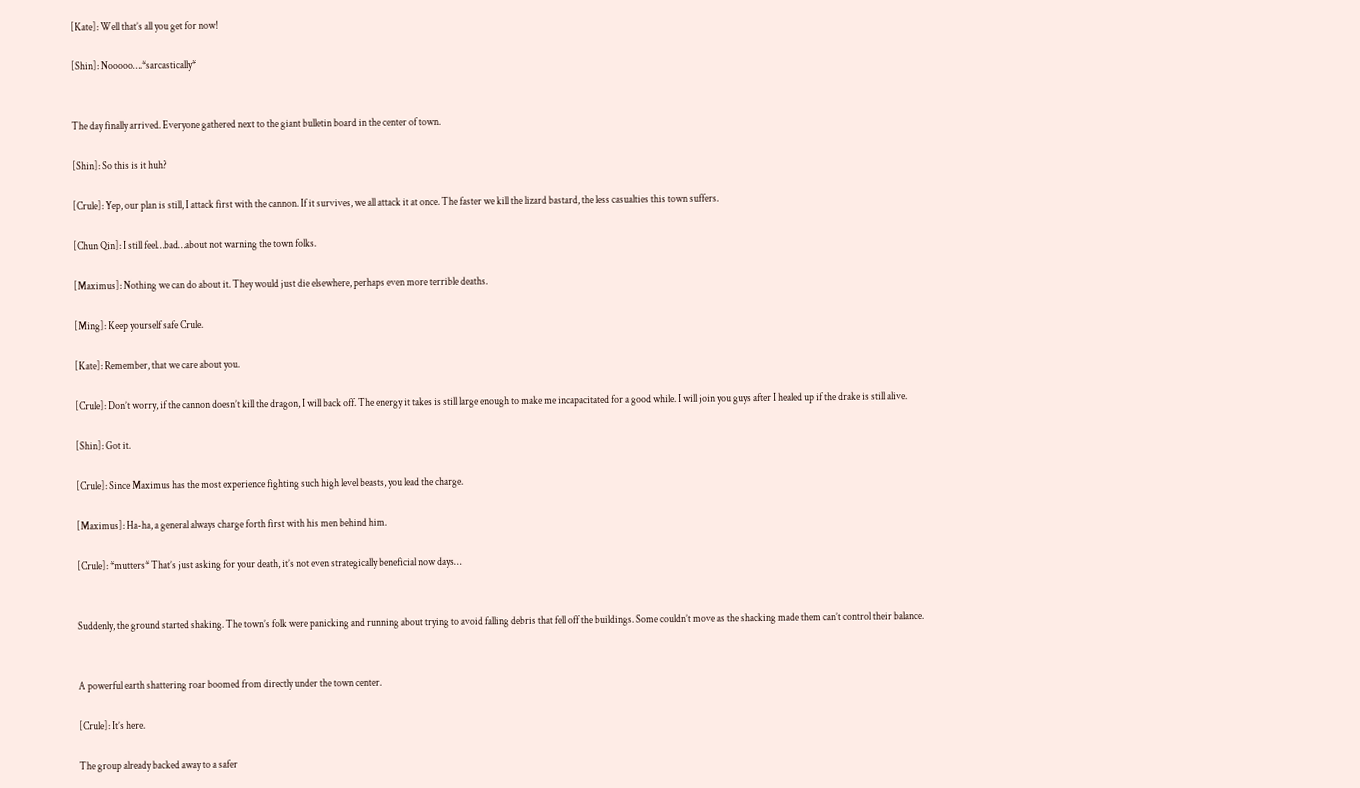[Kate]: Well that’s all you get for now!

[Shin]: Nooooo….*sarcastically*


The day finally arrived. Everyone gathered next to the giant bulletin board in the center of town.

[Shin]: So this is it huh?

[Crule]: Yep, our plan is still, I attack first with the cannon. If it survives, we all attack it at once. The faster we kill the lizard bastard, the less casualties this town suffers.

[Chun Qin]: I still feel…bad…about not warning the town folks.

[Maximus]: Nothing we can do about it. They would just die elsewhere, perhaps even more terrible deaths.

[Ming]: Keep yourself safe Crule.

[Kate]: Remember, that we care about you.

[Crule]: Don’t worry, if the cannon doesn’t kill the dragon, I will back off. The energy it takes is still large enough to make me incapacitated for a good while. I will join you guys after I healed up if the drake is still alive.

[Shin]: Got it.

[Crule]: Since Maximus has the most experience fighting such high level beasts, you lead the charge.

[Maximus]: Ha-ha, a general always charge forth first with his men behind him.

[Crule]: *mutters* That’s just asking for your death, it’s not even strategically beneficial now days…


Suddenly, the ground started shaking. The town’s folk were panicking and running about trying to avoid falling debris that fell off the buildings. Some couldn’t move as the shacking made them can’t control their balance.


A powerful earth shattering roar boomed from directly under the town center.

[Crule]: It’s here.

The group already backed away to a safer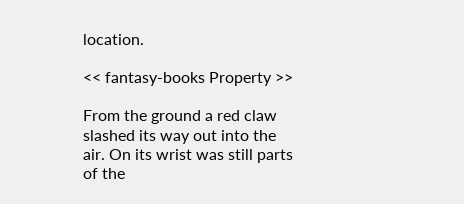location.

<< fantasy-books Property >>

From the ground a red claw slashed its way out into the air. On its wrist was still parts of the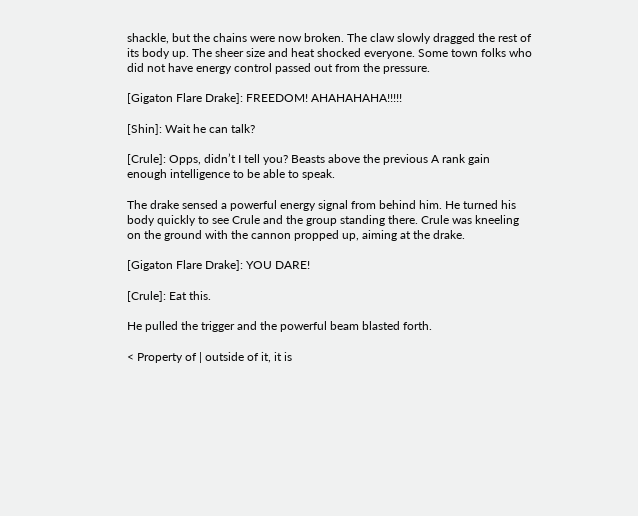shackle, but the chains were now broken. The claw slowly dragged the rest of its body up. The sheer size and heat shocked everyone. Some town folks who did not have energy control passed out from the pressure.

[Gigaton Flare Drake]: FREEDOM! AHAHAHAHA!!!!!

[Shin]: Wait he can talk?

[Crule]: Opps, didn’t I tell you? Beasts above the previous A rank gain enough intelligence to be able to speak.

The drake sensed a powerful energy signal from behind him. He turned his body quickly to see Crule and the group standing there. Crule was kneeling on the ground with the cannon propped up, aiming at the drake.

[Gigaton Flare Drake]: YOU DARE!

[Crule]: Eat this.

He pulled the trigger and the powerful beam blasted forth.

< Property of | outside of it, it is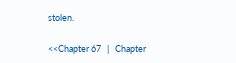stolen.

<<Chapter 67   |   Chapter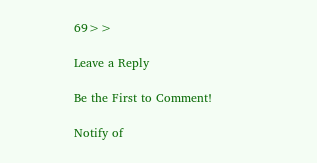69>>

Leave a Reply

Be the First to Comment!

Notify of